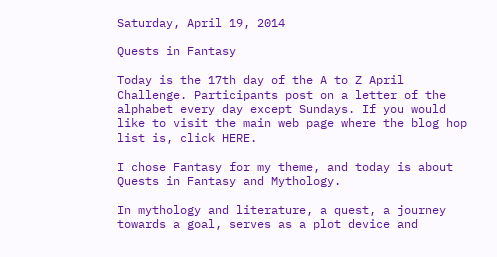Saturday, April 19, 2014

Quests in Fantasy

Today is the 17th day of the A to Z April Challenge. Participants post on a letter of the alphabet every day except Sundays. If you would like to visit the main web page where the blog hop list is, click HERE.

I chose Fantasy for my theme, and today is about Quests in Fantasy and Mythology.

In mythology and literature, a quest, a journey towards a goal, serves as a plot device and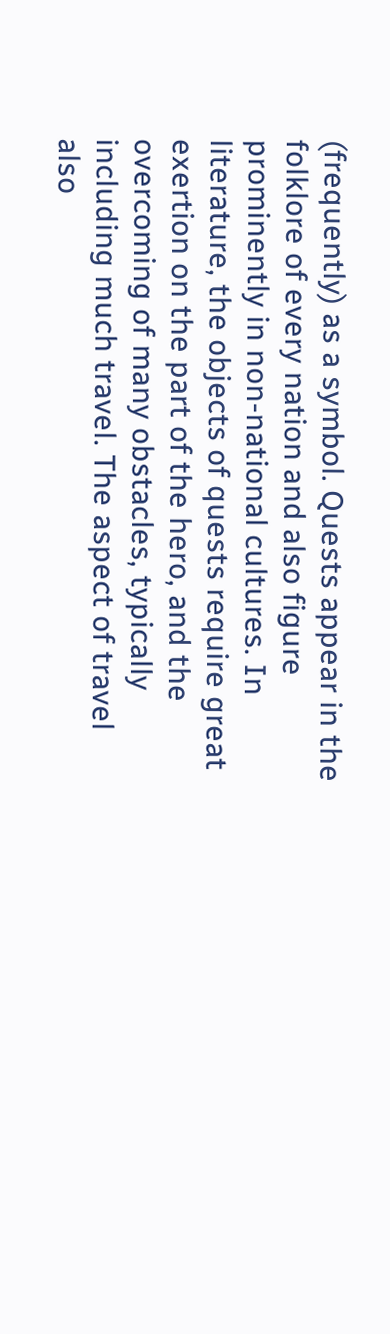(frequently) as a symbol. Quests appear in the folklore of every nation and also figure prominently in non-national cultures. In literature, the objects of quests require great exertion on the part of the hero, and the overcoming of many obstacles, typically including much travel. The aspect of travel also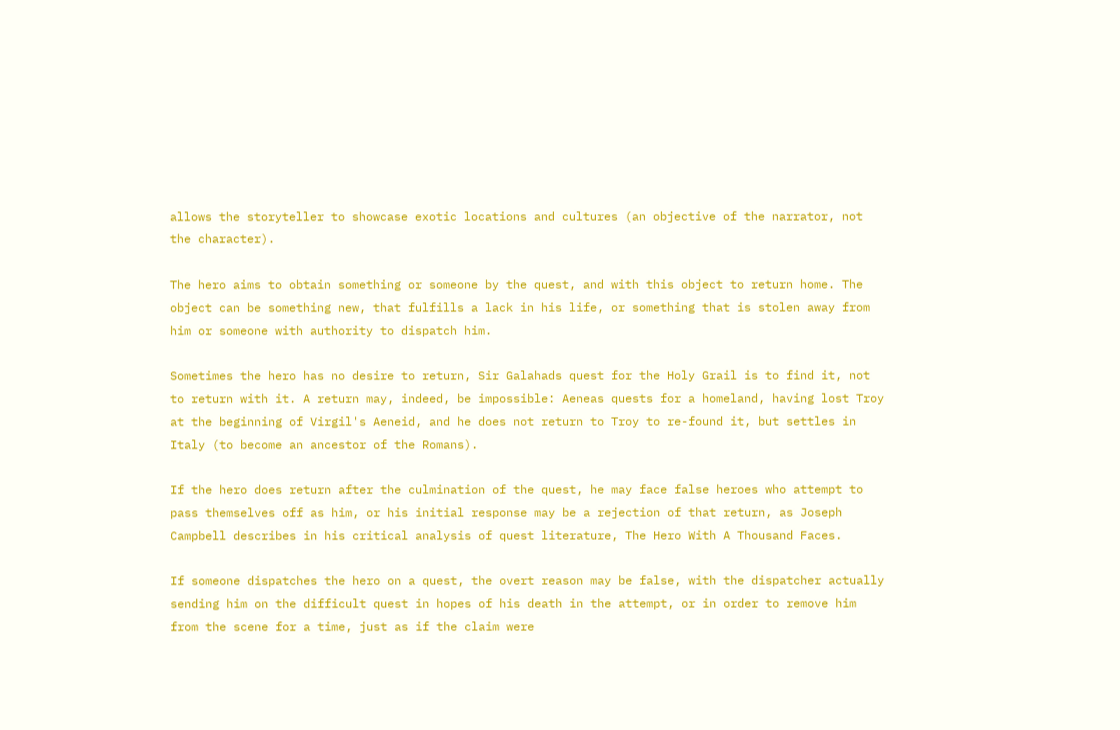allows the storyteller to showcase exotic locations and cultures (an objective of the narrator, not the character).

The hero aims to obtain something or someone by the quest, and with this object to return home. The object can be something new, that fulfills a lack in his life, or something that is stolen away from him or someone with authority to dispatch him.

Sometimes the hero has no desire to return, Sir Galahads quest for the Holy Grail is to find it, not to return with it. A return may, indeed, be impossible: Aeneas quests for a homeland, having lost Troy at the beginning of Virgil's Aeneid, and he does not return to Troy to re-found it, but settles in Italy (to become an ancestor of the Romans).

If the hero does return after the culmination of the quest, he may face false heroes who attempt to pass themselves off as him, or his initial response may be a rejection of that return, as Joseph Campbell describes in his critical analysis of quest literature, The Hero With A Thousand Faces.

If someone dispatches the hero on a quest, the overt reason may be false, with the dispatcher actually sending him on the difficult quest in hopes of his death in the attempt, or in order to remove him from the scene for a time, just as if the claim were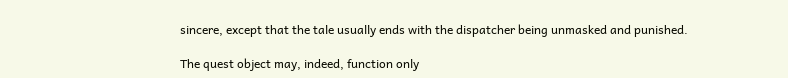sincere, except that the tale usually ends with the dispatcher being unmasked and punished.

The quest object may, indeed, function only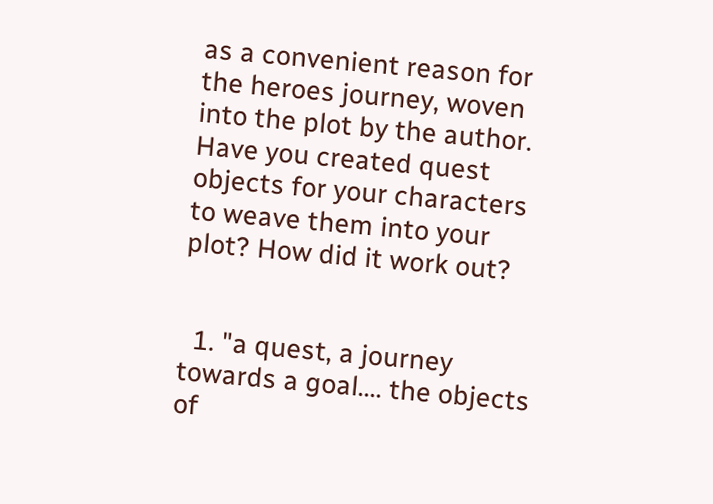as a convenient reason for the heroes journey, woven into the plot by the author. Have you created quest objects for your characters to weave them into your plot? How did it work out?


  1. "a quest, a journey towards a goal.... the objects of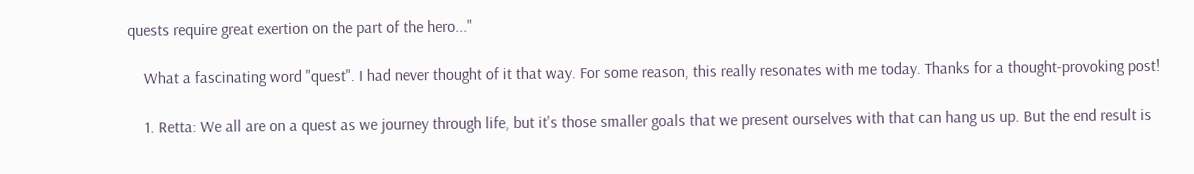quests require great exertion on the part of the hero..."

    What a fascinating word "quest". I had never thought of it that way. For some reason, this really resonates with me today. Thanks for a thought-provoking post!

    1. Retta: We all are on a quest as we journey through life, but it's those smaller goals that we present ourselves with that can hang us up. But the end result is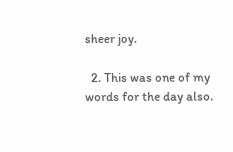sheer joy.

  2. This was one of my words for the day also.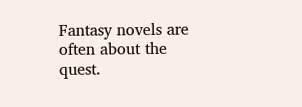Fantasy novels are often about the quest.